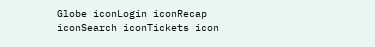Globe iconLogin iconRecap iconSearch iconTickets icon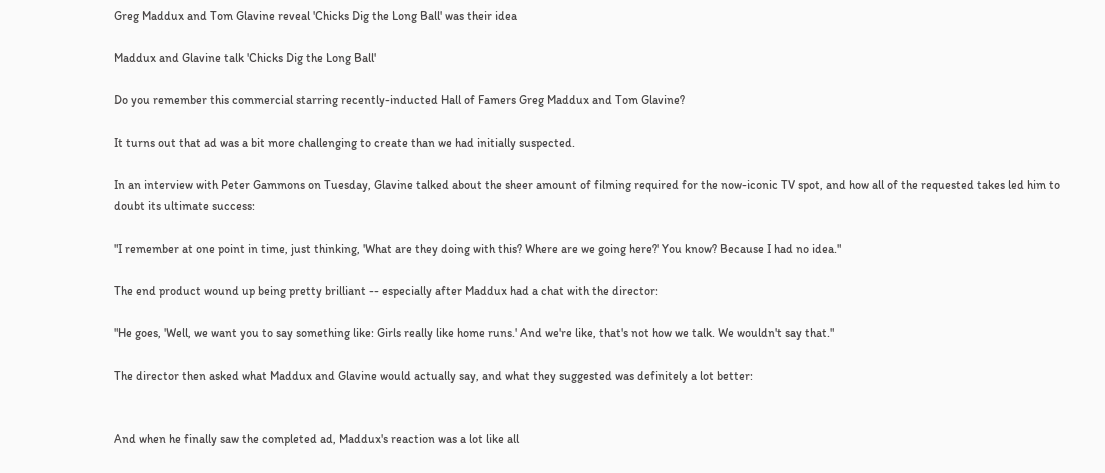Greg Maddux and Tom Glavine reveal 'Chicks Dig the Long Ball' was their idea

Maddux and Glavine talk 'Chicks Dig the Long Ball'

Do you remember this commercial starring recently-inducted Hall of Famers Greg Maddux and Tom Glavine?

It turns out that ad was a bit more challenging to create than we had initially suspected.

In an interview with Peter Gammons on Tuesday, Glavine talked about the sheer amount of filming required for the now-iconic TV spot, and how all of the requested takes led him to doubt its ultimate success:

"I remember at one point in time, just thinking, 'What are they doing with this? Where are we going here?' You know? Because I had no idea."

The end product wound up being pretty brilliant -- especially after Maddux had a chat with the director:

"He goes, 'Well, we want you to say something like: Girls really like home runs.' And we're like, that's not how we talk. We wouldn't say that."

The director then asked what Maddux and Glavine would actually say, and what they suggested was definitely a lot better:


And when he finally saw the completed ad, Maddux's reaction was a lot like all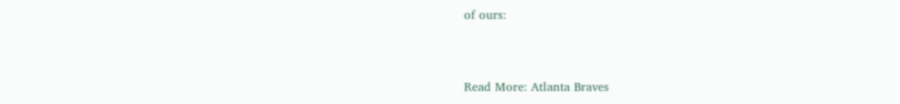of ours:


Read More: Atlanta Braves